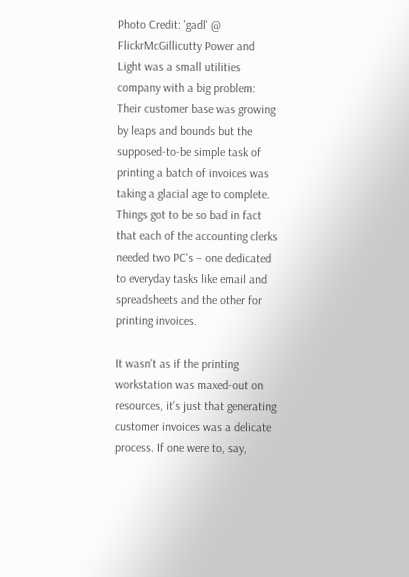Photo Credit: 'gadl' @ FlickrMcGillicutty Power and Light was a small utilities company with a big problem: Their customer base was growing by leaps and bounds but the supposed-to-be simple task of printing a batch of invoices was taking a glacial age to complete. Things got to be so bad in fact that each of the accounting clerks needed two PC's – one dedicated to everyday tasks like email and spreadsheets and the other for printing invoices.

It wasn't as if the printing workstation was maxed-out on resources, it's just that generating customer invoices was a delicate process. If one were to, say,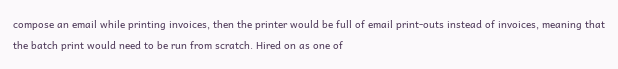compose an email while printing invoices, then the printer would be full of email print-outs instead of invoices, meaning that the batch print would need to be run from scratch. Hired on as one of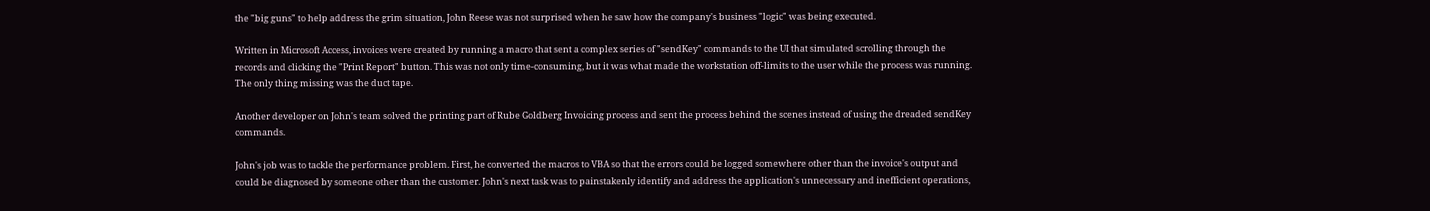the "big guns" to help address the grim situation, John Reese was not surprised when he saw how the company's business "logic" was being executed.

Written in Microsoft Access, invoices were created by running a macro that sent a complex series of "sendKey" commands to the UI that simulated scrolling through the records and clicking the "Print Report" button. This was not only time-consuming, but it was what made the workstation off-limits to the user while the process was running. The only thing missing was the duct tape.

Another developer on John's team solved the printing part of Rube Goldberg Invoicing process and sent the process behind the scenes instead of using the dreaded sendKey commands.

John's job was to tackle the performance problem. First, he converted the macros to VBA so that the errors could be logged somewhere other than the invoice's output and could be diagnosed by someone other than the customer. John's next task was to painstakenly identify and address the application's unnecessary and inefficient operations,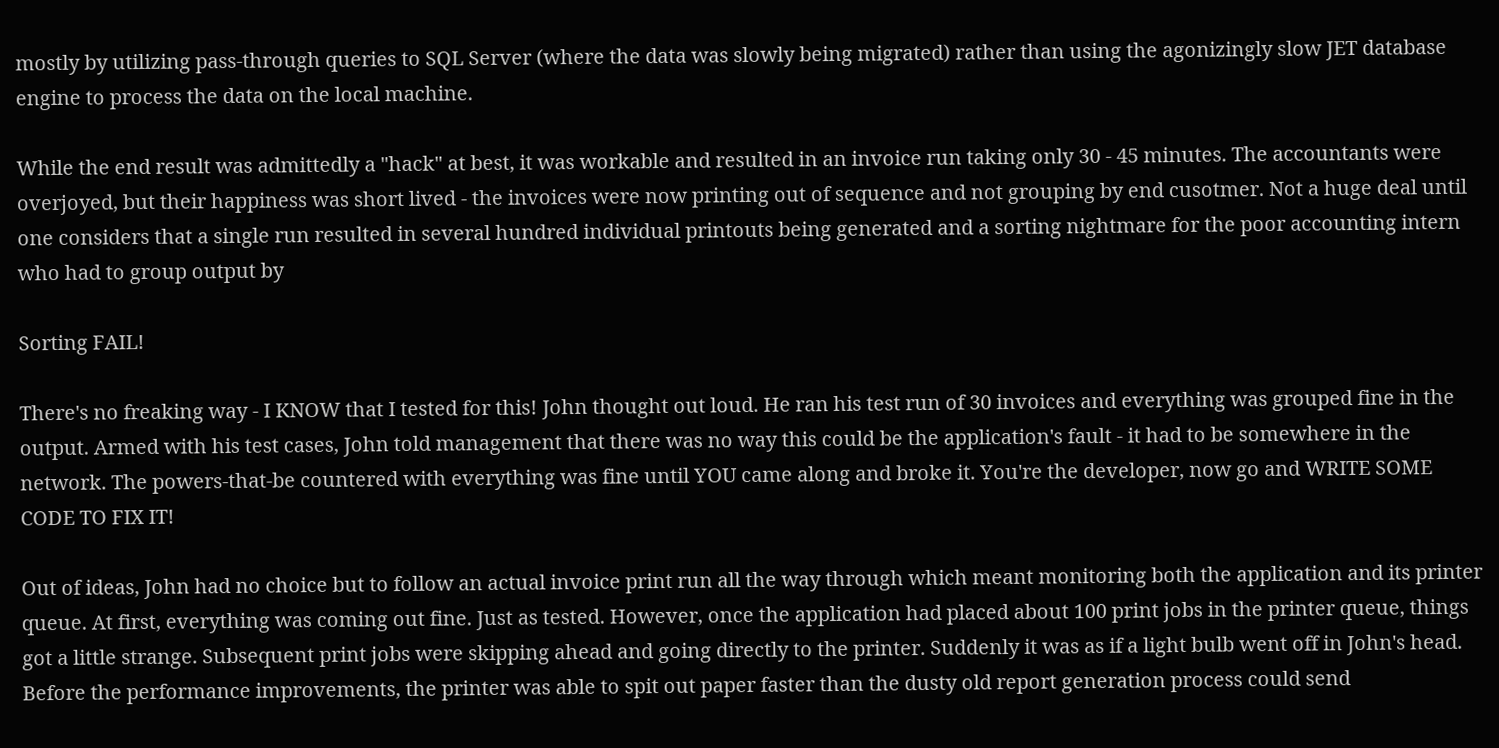mostly by utilizing pass-through queries to SQL Server (where the data was slowly being migrated) rather than using the agonizingly slow JET database engine to process the data on the local machine.

While the end result was admittedly a "hack" at best, it was workable and resulted in an invoice run taking only 30 - 45 minutes. The accountants were overjoyed, but their happiness was short lived - the invoices were now printing out of sequence and not grouping by end cusotmer. Not a huge deal until one considers that a single run resulted in several hundred individual printouts being generated and a sorting nightmare for the poor accounting intern who had to group output by

Sorting FAIL!

There's no freaking way - I KNOW that I tested for this! John thought out loud. He ran his test run of 30 invoices and everything was grouped fine in the output. Armed with his test cases, John told management that there was no way this could be the application's fault - it had to be somewhere in the network. The powers-that-be countered with everything was fine until YOU came along and broke it. You're the developer, now go and WRITE SOME CODE TO FIX IT!

Out of ideas, John had no choice but to follow an actual invoice print run all the way through which meant monitoring both the application and its printer queue. At first, everything was coming out fine. Just as tested. However, once the application had placed about 100 print jobs in the printer queue, things got a little strange. Subsequent print jobs were skipping ahead and going directly to the printer. Suddenly it was as if a light bulb went off in John's head. Before the performance improvements, the printer was able to spit out paper faster than the dusty old report generation process could send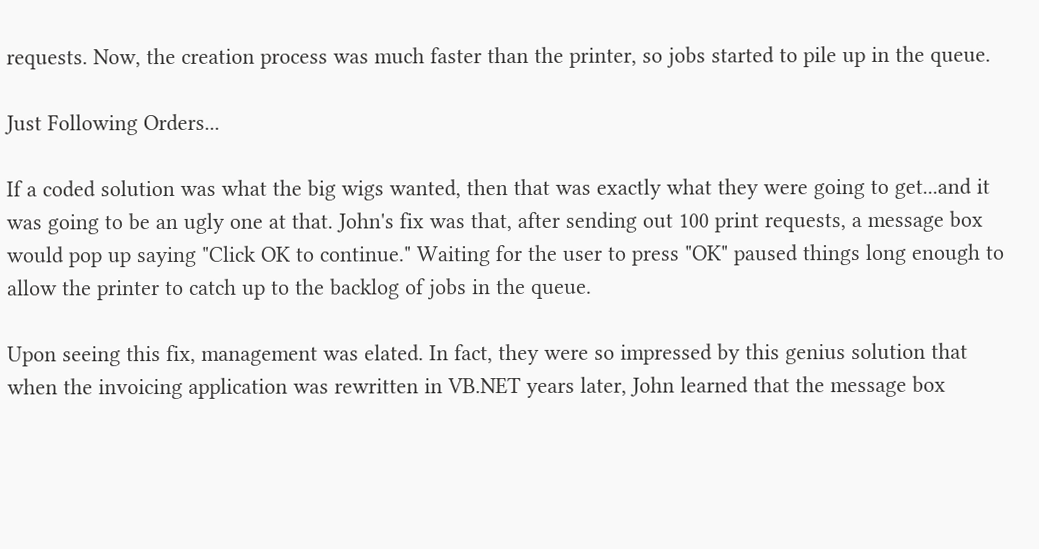requests. Now, the creation process was much faster than the printer, so jobs started to pile up in the queue.

Just Following Orders...

If a coded solution was what the big wigs wanted, then that was exactly what they were going to get...and it was going to be an ugly one at that. John's fix was that, after sending out 100 print requests, a message box would pop up saying "Click OK to continue." Waiting for the user to press "OK" paused things long enough to allow the printer to catch up to the backlog of jobs in the queue.

Upon seeing this fix, management was elated. In fact, they were so impressed by this genius solution that when the invoicing application was rewritten in VB.NET years later, John learned that the message box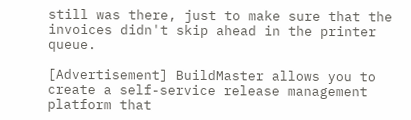still was there, just to make sure that the invoices didn't skip ahead in the printer queue.

[Advertisement] BuildMaster allows you to create a self-service release management platform that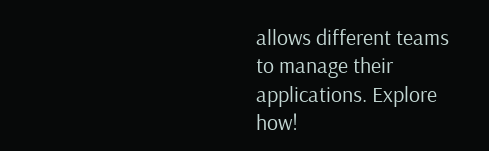allows different teams to manage their applications. Explore how!